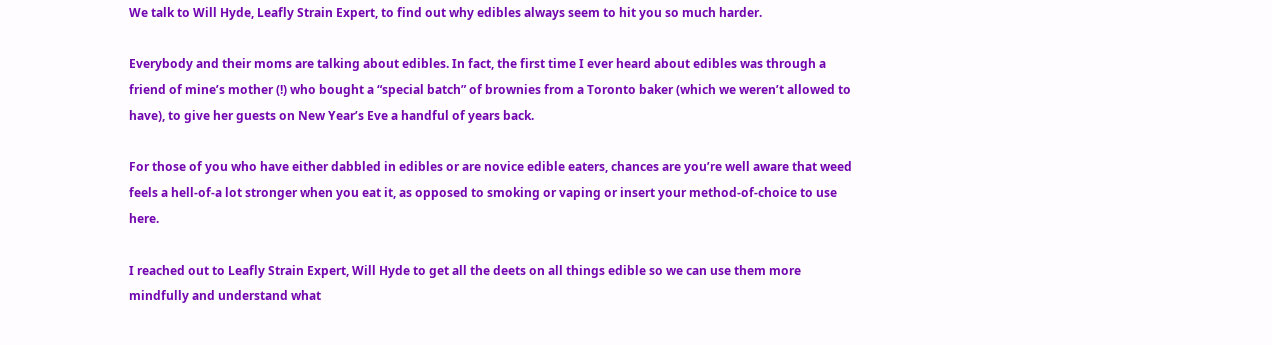We talk to Will Hyde, Leafly Strain Expert, to find out why edibles always seem to hit you so much harder.

Everybody and their moms are talking about edibles. In fact, the first time I ever heard about edibles was through a friend of mine’s mother (!) who bought a “special batch” of brownies from a Toronto baker (which we weren’t allowed to have), to give her guests on New Year’s Eve a handful of years back.

For those of you who have either dabbled in edibles or are novice edible eaters, chances are you’re well aware that weed feels a hell-of-a lot stronger when you eat it, as opposed to smoking or vaping or insert your method-of-choice to use here.

I reached out to Leafly Strain Expert, Will Hyde to get all the deets on all things edible so we can use them more mindfully and understand what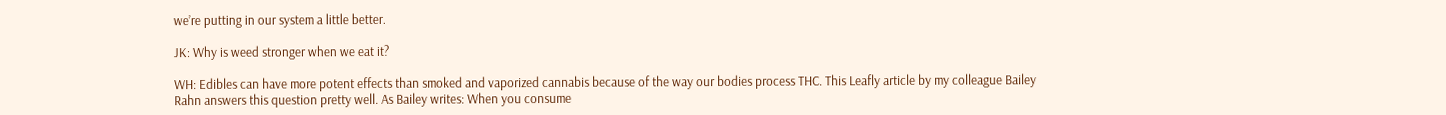we’re putting in our system a little better.

JK: Why is weed stronger when we eat it?

WH: Edibles can have more potent effects than smoked and vaporized cannabis because of the way our bodies process THC. This Leafly article by my colleague Bailey Rahn answers this question pretty well. As Bailey writes: When you consume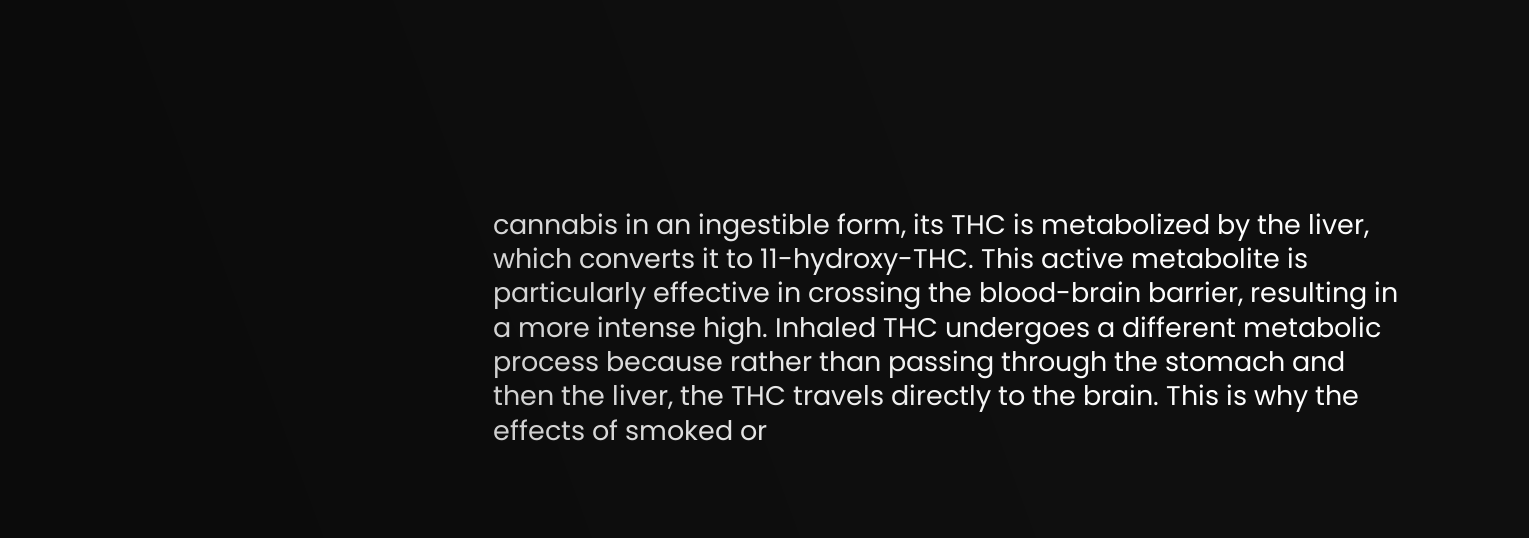cannabis in an ingestible form, its THC is metabolized by the liver, which converts it to 11-hydroxy-THC. This active metabolite is particularly effective in crossing the blood-brain barrier, resulting in a more intense high. Inhaled THC undergoes a different metabolic process because rather than passing through the stomach and then the liver, the THC travels directly to the brain. This is why the effects of smoked or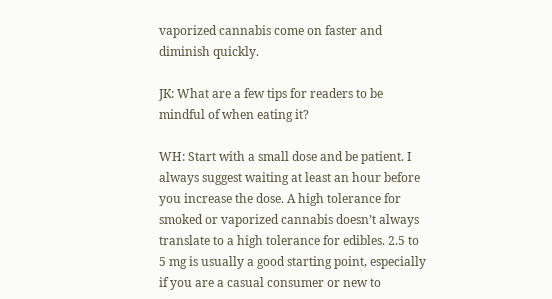vaporized cannabis come on faster and diminish quickly.

JK: What are a few tips for readers to be mindful of when eating it?

WH: Start with a small dose and be patient. I always suggest waiting at least an hour before you increase the dose. A high tolerance for smoked or vaporized cannabis doesn’t always translate to a high tolerance for edibles. 2.5 to 5 mg is usually a good starting point, especially if you are a casual consumer or new to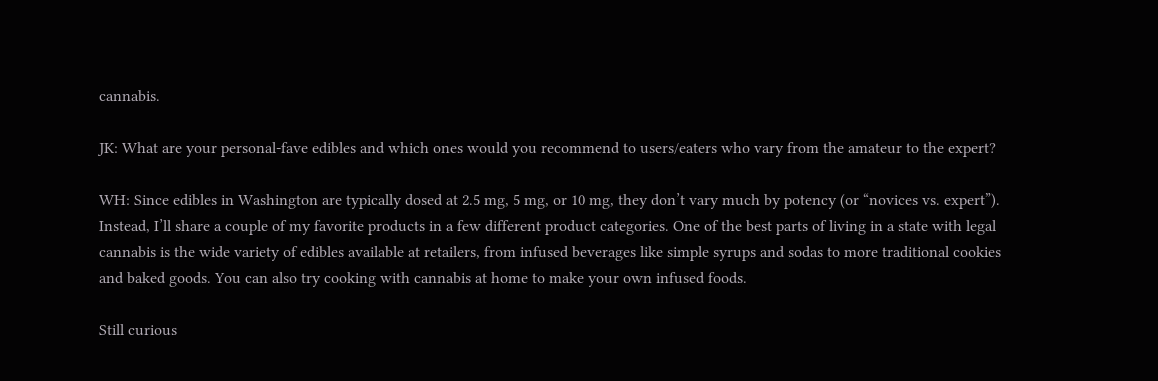cannabis.

JK: What are your personal-fave edibles and which ones would you recommend to users/eaters who vary from the amateur to the expert?

WH: Since edibles in Washington are typically dosed at 2.5 mg, 5 mg, or 10 mg, they don’t vary much by potency (or “novices vs. expert”). Instead, I’ll share a couple of my favorite products in a few different product categories. One of the best parts of living in a state with legal cannabis is the wide variety of edibles available at retailers, from infused beverages like simple syrups and sodas to more traditional cookies and baked goods. You can also try cooking with cannabis at home to make your own infused foods.

Still curious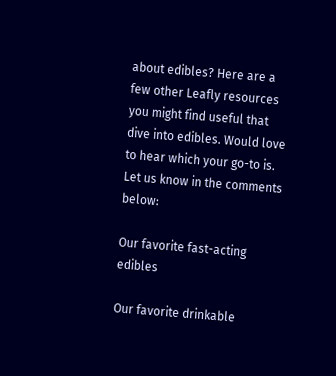about edibles? Here are a few other Leafly resources you might find useful that dive into edibles. Would love to hear which your go-to is. Let us know in the comments below:

Our favorite fast-acting edibles

Our favorite drinkable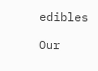edibles

Our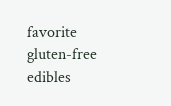favorite gluten-free edibles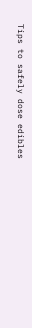Tips to safely dose edibles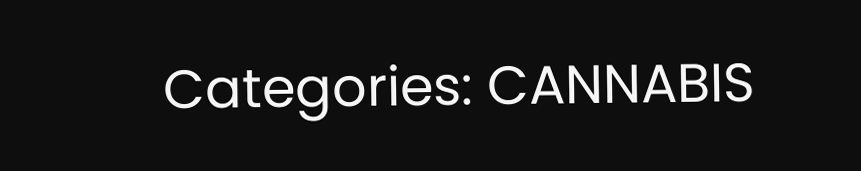Categories: CANNABIS